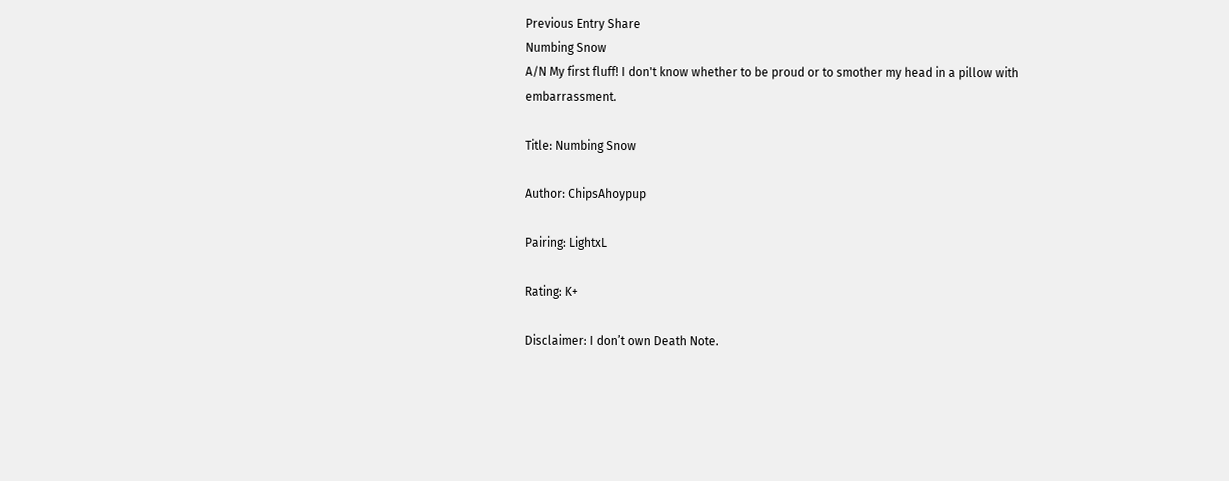Previous Entry Share
Numbing Snow
A/N My first fluff! I don't know whether to be proud or to smother my head in a pillow with embarrassment.

Title: Numbing Snow

Author: ChipsAhoypup

Pairing: LightxL

Rating: K+

Disclaimer: I don’t own Death Note.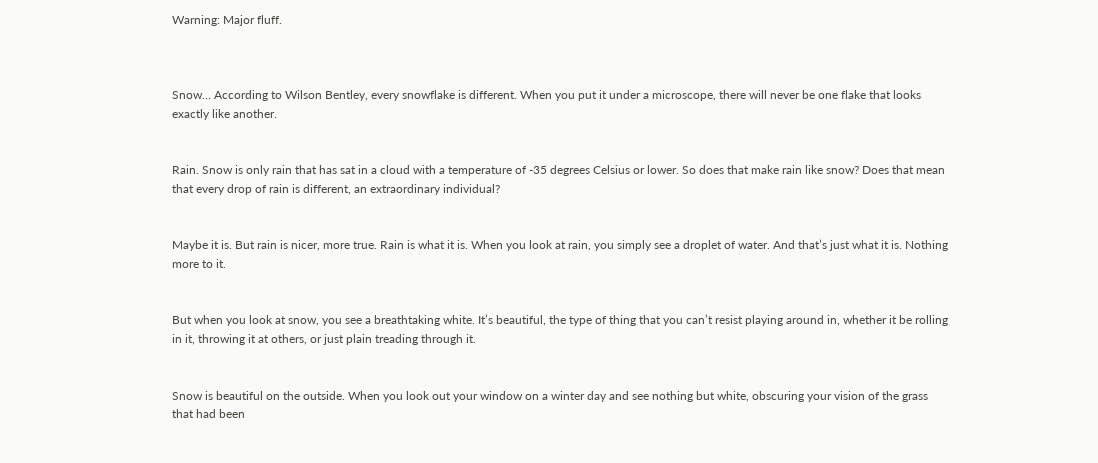Warning: Major fluff.



Snow… According to Wilson Bentley, every snowflake is different. When you put it under a microscope, there will never be one flake that looks exactly like another.


Rain. Snow is only rain that has sat in a cloud with a temperature of -35 degrees Celsius or lower. So does that make rain like snow? Does that mean that every drop of rain is different, an extraordinary individual?


Maybe it is. But rain is nicer, more true. Rain is what it is. When you look at rain, you simply see a droplet of water. And that’s just what it is. Nothing more to it.


But when you look at snow, you see a breathtaking white. It’s beautiful, the type of thing that you can’t resist playing around in, whether it be rolling in it, throwing it at others, or just plain treading through it.


Snow is beautiful on the outside. When you look out your window on a winter day and see nothing but white, obscuring your vision of the grass that had been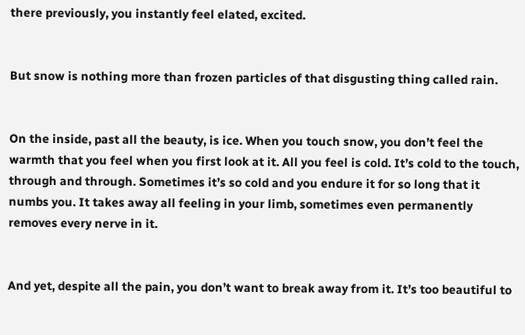there previously, you instantly feel elated, excited.


But snow is nothing more than frozen particles of that disgusting thing called rain.


On the inside, past all the beauty, is ice. When you touch snow, you don’t feel the warmth that you feel when you first look at it. All you feel is cold. It’s cold to the touch, through and through. Sometimes it’s so cold and you endure it for so long that it numbs you. It takes away all feeling in your limb, sometimes even permanently removes every nerve in it.


And yet, despite all the pain, you don’t want to break away from it. It’s too beautiful to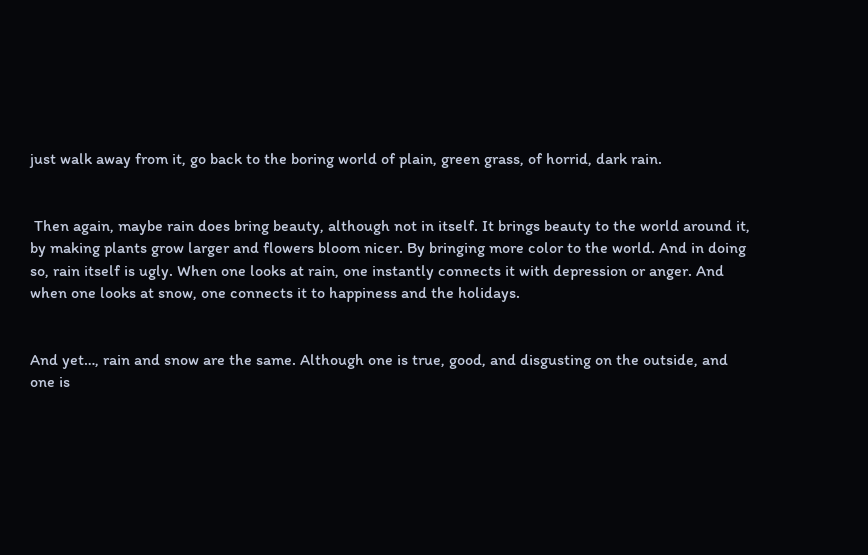just walk away from it, go back to the boring world of plain, green grass, of horrid, dark rain.


 Then again, maybe rain does bring beauty, although not in itself. It brings beauty to the world around it, by making plants grow larger and flowers bloom nicer. By bringing more color to the world. And in doing so, rain itself is ugly. When one looks at rain, one instantly connects it with depression or anger. And when one looks at snow, one connects it to happiness and the holidays.


And yet…, rain and snow are the same. Although one is true, good, and disgusting on the outside, and one is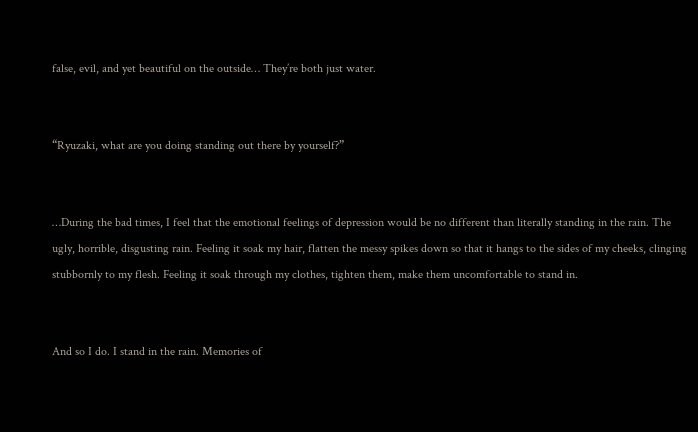false, evil, and yet beautiful on the outside… They’re both just water.


“Ryuzaki, what are you doing standing out there by yourself?”


…During the bad times, I feel that the emotional feelings of depression would be no different than literally standing in the rain. The ugly, horrible, disgusting rain. Feeling it soak my hair, flatten the messy spikes down so that it hangs to the sides of my cheeks, clinging stubbornly to my flesh. Feeling it soak through my clothes, tighten them, make them uncomfortable to stand in.


And so I do. I stand in the rain. Memories of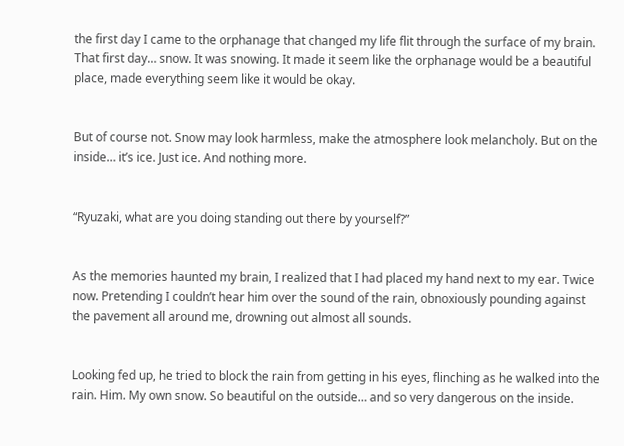the first day I came to the orphanage that changed my life flit through the surface of my brain. That first day… snow. It was snowing. It made it seem like the orphanage would be a beautiful place, made everything seem like it would be okay.


But of course not. Snow may look harmless, make the atmosphere look melancholy. But on the inside… it’s ice. Just ice. And nothing more.


“Ryuzaki, what are you doing standing out there by yourself?”


As the memories haunted my brain, I realized that I had placed my hand next to my ear. Twice now. Pretending I couldn’t hear him over the sound of the rain, obnoxiously pounding against the pavement all around me, drowning out almost all sounds.


Looking fed up, he tried to block the rain from getting in his eyes, flinching as he walked into the rain. Him. My own snow. So beautiful on the outside… and so very dangerous on the inside.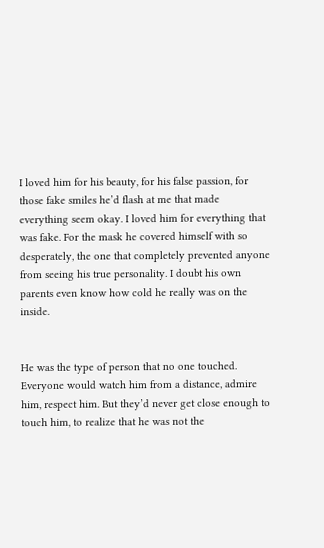I loved him for his beauty, for his false passion, for those fake smiles he’d flash at me that made everything seem okay. I loved him for everything that was fake. For the mask he covered himself with so desperately, the one that completely prevented anyone from seeing his true personality. I doubt his own parents even know how cold he really was on the inside.


He was the type of person that no one touched. Everyone would watch him from a distance, admire him, respect him. But they’d never get close enough to touch him, to realize that he was not the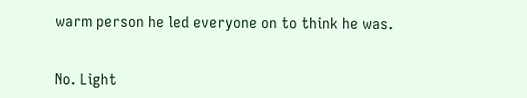warm person he led everyone on to think he was.


No. Light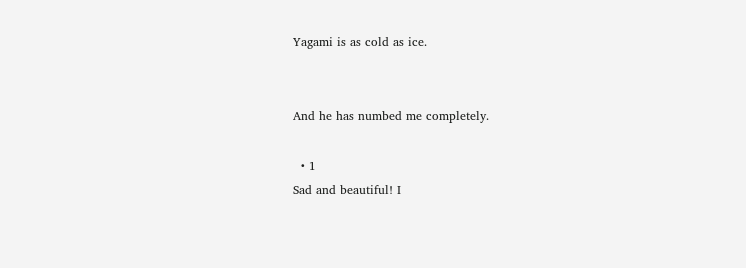Yagami is as cold as ice.


And he has numbed me completely.

  • 1
Sad and beautiful! I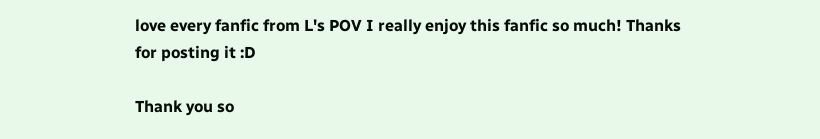love every fanfic from L's POV I really enjoy this fanfic so much! Thanks for posting it :D

Thank you so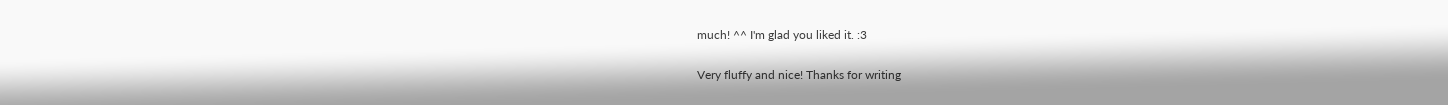much! ^^ I'm glad you liked it. :3

Very fluffy and nice! Thanks for writing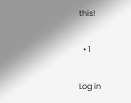this!

  • 1

Log in